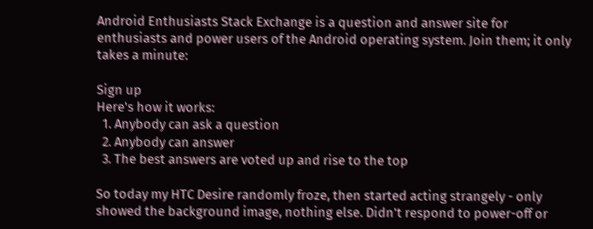Android Enthusiasts Stack Exchange is a question and answer site for enthusiasts and power users of the Android operating system. Join them; it only takes a minute:

Sign up
Here's how it works:
  1. Anybody can ask a question
  2. Anybody can answer
  3. The best answers are voted up and rise to the top

So today my HTC Desire randomly froze, then started acting strangely - only showed the background image, nothing else. Didn't respond to power-off or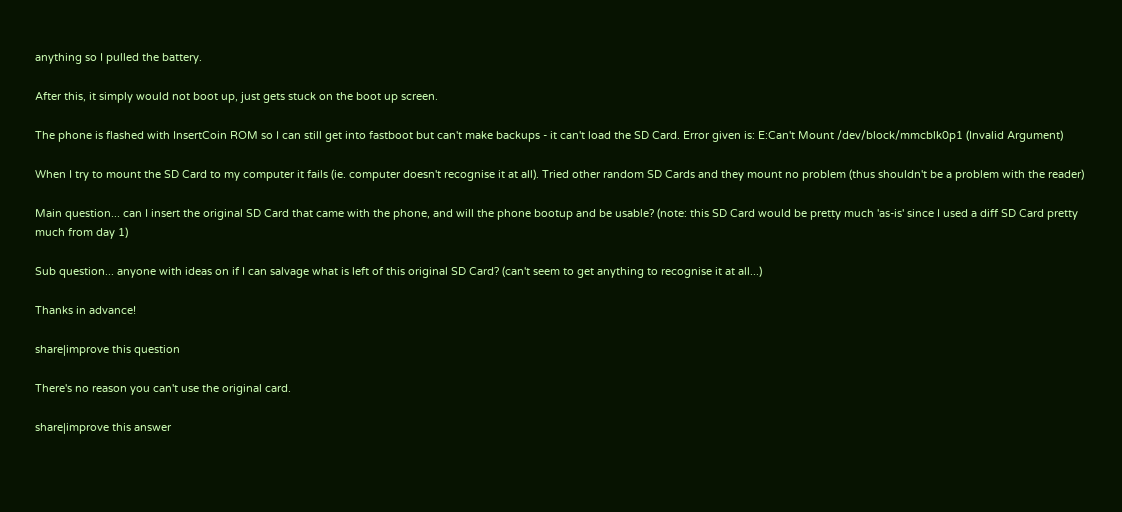anything so I pulled the battery.

After this, it simply would not boot up, just gets stuck on the boot up screen.

The phone is flashed with InsertCoin ROM so I can still get into fastboot but can't make backups - it can't load the SD Card. Error given is: E:Can't Mount /dev/block/mmcblk0p1 (Invalid Argument)

When I try to mount the SD Card to my computer it fails (ie. computer doesn't recognise it at all). Tried other random SD Cards and they mount no problem (thus shouldn't be a problem with the reader)

Main question... can I insert the original SD Card that came with the phone, and will the phone bootup and be usable? (note: this SD Card would be pretty much 'as-is' since I used a diff SD Card pretty much from day 1)

Sub question... anyone with ideas on if I can salvage what is left of this original SD Card? (can't seem to get anything to recognise it at all...)

Thanks in advance!

share|improve this question

There's no reason you can't use the original card.

share|improve this answer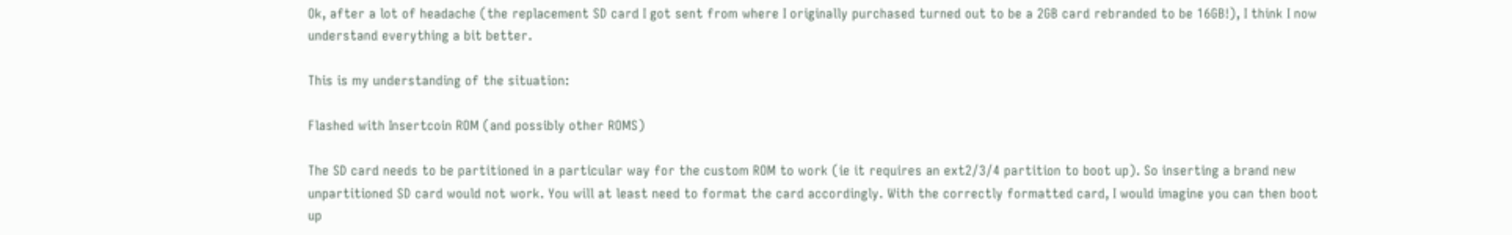Ok, after a lot of headache (the replacement SD card I got sent from where I originally purchased turned out to be a 2GB card rebranded to be 16GB!), I think I now understand everything a bit better.

This is my understanding of the situation:

Flashed with Insertcoin ROM (and possibly other ROMS)

The SD card needs to be partitioned in a particular way for the custom ROM to work (ie it requires an ext2/3/4 partition to boot up). So inserting a brand new unpartitioned SD card would not work. You will at least need to format the card accordingly. With the correctly formatted card, I would imagine you can then boot up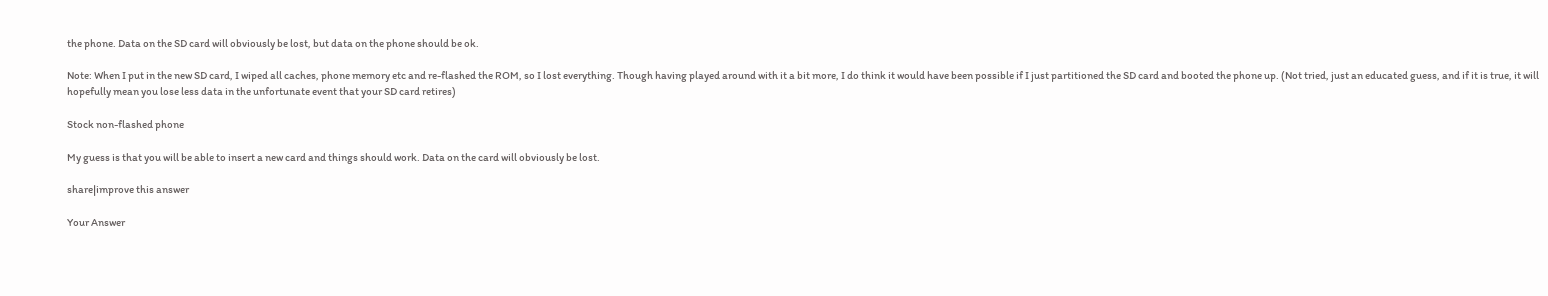the phone. Data on the SD card will obviously be lost, but data on the phone should be ok.

Note: When I put in the new SD card, I wiped all caches, phone memory etc and re-flashed the ROM, so I lost everything. Though having played around with it a bit more, I do think it would have been possible if I just partitioned the SD card and booted the phone up. (Not tried, just an educated guess, and if it is true, it will hopefully mean you lose less data in the unfortunate event that your SD card retires)

Stock non-flashed phone

My guess is that you will be able to insert a new card and things should work. Data on the card will obviously be lost.

share|improve this answer

Your Answer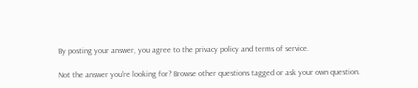By posting your answer, you agree to the privacy policy and terms of service.

Not the answer you're looking for? Browse other questions tagged or ask your own question.